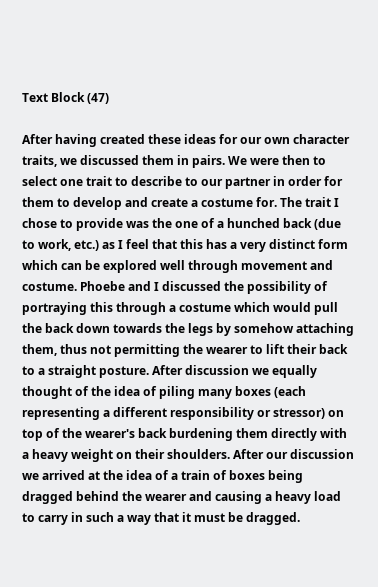Text Block (47)

After having created these ideas for our own character traits, we discussed them in pairs. We were then to select one trait to describe to our partner in order for them to develop and create a costume for. The trait I chose to provide was the one of a hunched back (due to work, etc.) as I feel that this has a very distinct form which can be explored well through movement and costume. Phoebe and I discussed the possibility of portraying this through a costume which would pull the back down towards the legs by somehow attaching them, thus not permitting the wearer to lift their back to a straight posture. After discussion we equally thought of the idea of piling many boxes (each representing a different responsibility or stressor) on top of the wearer's back burdening them directly with a heavy weight on their shoulders. After our discussion we arrived at the idea of a train of boxes being dragged behind the wearer and causing a heavy load to carry in such a way that it must be dragged.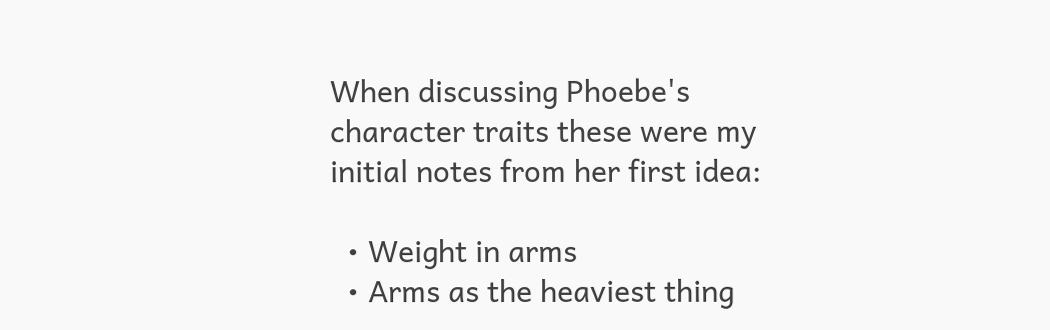When discussing Phoebe's character traits these were my initial notes from her first idea:

  • Weight in arms
  • Arms as the heaviest thing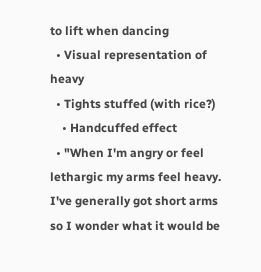to lift when dancing
  • Visual representation of heavy
  • Tights stuffed (with rice?)
    • Handcuffed effect
  • "When I'm angry or feel lethargic my arms feel heavy. I've generally got short arms so I wonder what it would be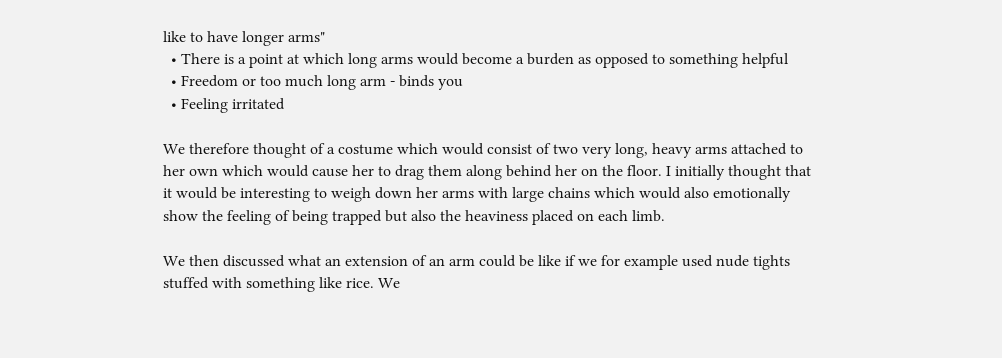like to have longer arms"
  • There is a point at which long arms would become a burden as opposed to something helpful
  • Freedom or too much long arm - binds you
  • Feeling irritated

We therefore thought of a costume which would consist of two very long, heavy arms attached to her own which would cause her to drag them along behind her on the floor. I initially thought that it would be interesting to weigh down her arms with large chains which would also emotionally show the feeling of being trapped but also the heaviness placed on each limb.

We then discussed what an extension of an arm could be like if we for example used nude tights stuffed with something like rice. We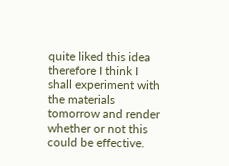quite liked this idea therefore I think I shall experiment with the materials tomorrow and render whether or not this could be effective.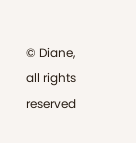© Diane, all rights reserved